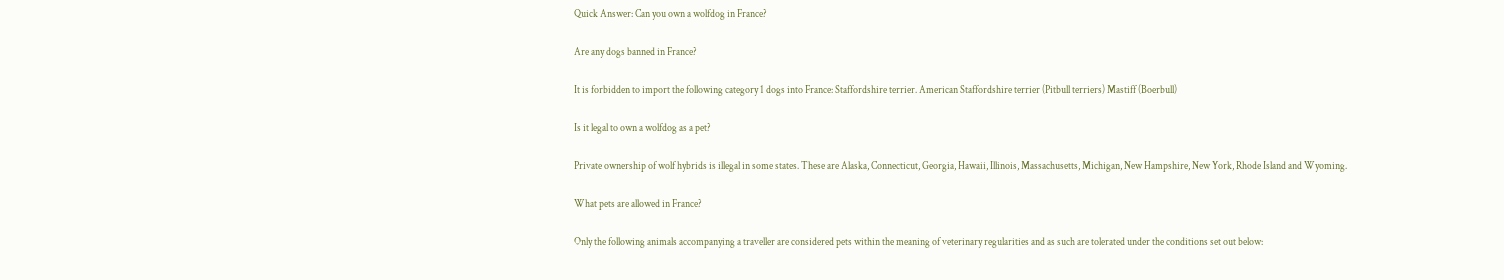Quick Answer: Can you own a wolfdog in France?

Are any dogs banned in France?

It is forbidden to import the following category 1 dogs into France: Staffordshire terrier. American Staffordshire terrier (Pitbull terriers) Mastiff (Boerbull)

Is it legal to own a wolfdog as a pet?

Private ownership of wolf hybrids is illegal in some states. These are Alaska, Connecticut, Georgia, Hawaii, Illinois, Massachusetts, Michigan, New Hampshire, New York, Rhode Island and Wyoming.

What pets are allowed in France?

Only the following animals accompanying a traveller are considered pets within the meaning of veterinary regularities and as such are tolerated under the conditions set out below: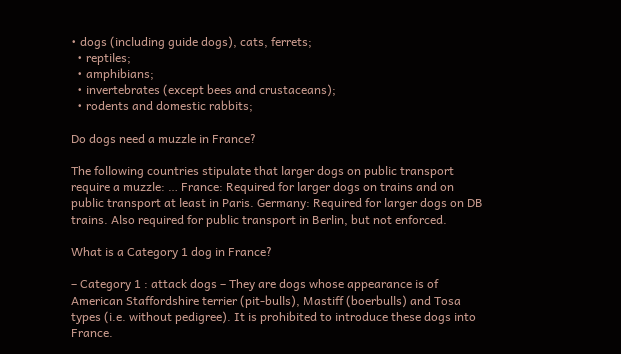• dogs (including guide dogs), cats, ferrets;
  • reptiles;
  • amphibians;
  • invertebrates (except bees and crustaceans);
  • rodents and domestic rabbits;

Do dogs need a muzzle in France?

The following countries stipulate that larger dogs on public transport require a muzzle: … France: Required for larger dogs on trains and on public transport at least in Paris. Germany: Required for larger dogs on DB trains. Also required for public transport in Berlin, but not enforced.

What is a Category 1 dog in France?

– Category 1 : attack dogs – They are dogs whose appearance is of American Staffordshire terrier (pit-bulls), Mastiff (boerbulls) and Tosa types (i.e. without pedigree). It is prohibited to introduce these dogs into France.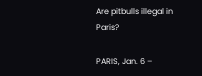Are pitbulls illegal in Paris?

PARIS, Jan. 6 –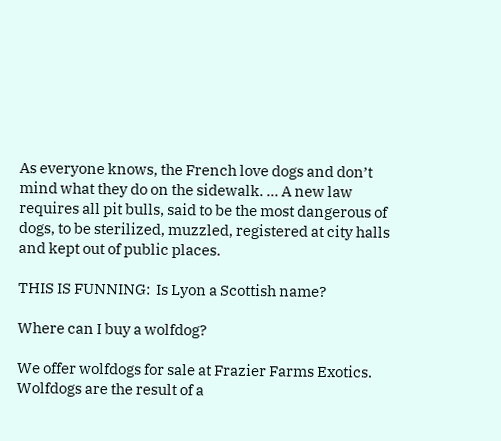As everyone knows, the French love dogs and don’t mind what they do on the sidewalk. … A new law requires all pit bulls, said to be the most dangerous of dogs, to be sterilized, muzzled, registered at city halls and kept out of public places.

THIS IS FUNNING:  Is Lyon a Scottish name?

Where can I buy a wolfdog?

We offer wolfdogs for sale at Frazier Farms Exotics. Wolfdogs are the result of a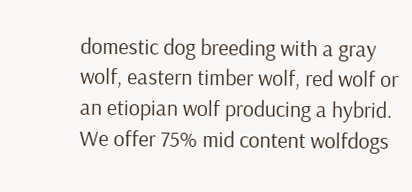domestic dog breeding with a gray wolf, eastern timber wolf, red wolf or an etiopian wolf producing a hybrid. We offer 75% mid content wolfdogs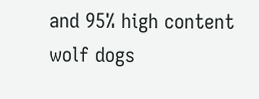and 95% high content wolf dogs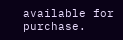available for purchase.